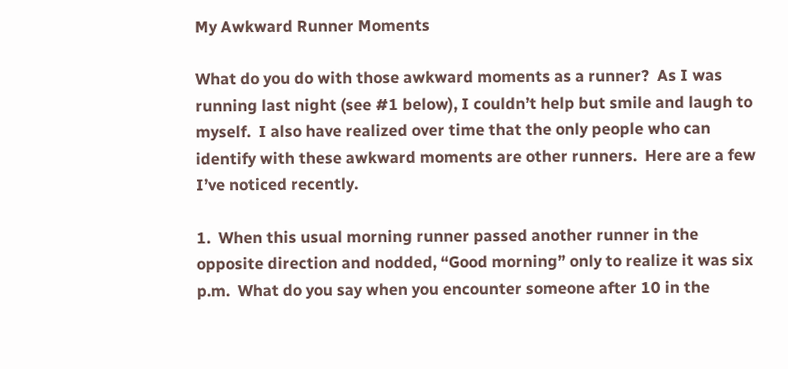My Awkward Runner Moments

What do you do with those awkward moments as a runner?  As I was running last night (see #1 below), I couldn’t help but smile and laugh to myself.  I also have realized over time that the only people who can identify with these awkward moments are other runners.  Here are a few I’ve noticed recently.

1.  When this usual morning runner passed another runner in the opposite direction and nodded, “Good morning” only to realize it was six p.m.  What do you say when you encounter someone after 10 in the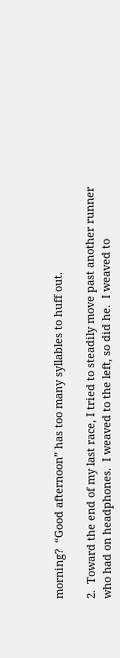morning?  “Good afternoon” has too many syllables to huff out.

2.  Toward the end of my last race, I tried to steadily move past another runner who had on headphones.  I weaved to the left, so did he.  I weaved to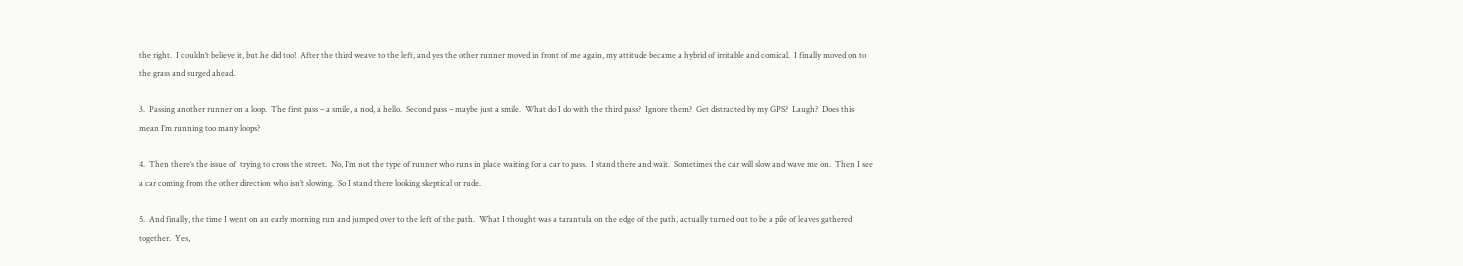the right.  I couldn’t believe it, but he did too!  After the third weave to the left, and yes the other runner moved in front of me again, my attitude became a hybrid of irritable and comical.  I finally moved on to the grass and surged ahead.

3.  Passing another runner on a loop.  The first pass – a smile, a nod, a hello.  Second pass – maybe just a smile.  What do I do with the third pass?  Ignore them?  Get distracted by my GPS?  Laugh?  Does this mean I’m running too many loops?

4.  Then there’s the issue of  trying to cross the street.  No, I’m not the type of runner who runs in place waiting for a car to pass.  I stand there and wait.  Sometimes the car will slow and wave me on.  Then I see a car coming from the other direction who isn’t slowing.  So I stand there looking skeptical or rude.

5.  And finally, the time I went on an early morning run and jumped over to the left of the path.  What I thought was a tarantula on the edge of the path, actually turned out to be a pile of leaves gathered together.  Yes,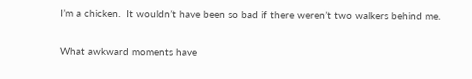I’m a chicken.  It wouldn’t have been so bad if there weren’t two walkers behind me.

What awkward moments have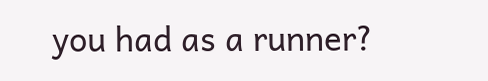you had as a runner?